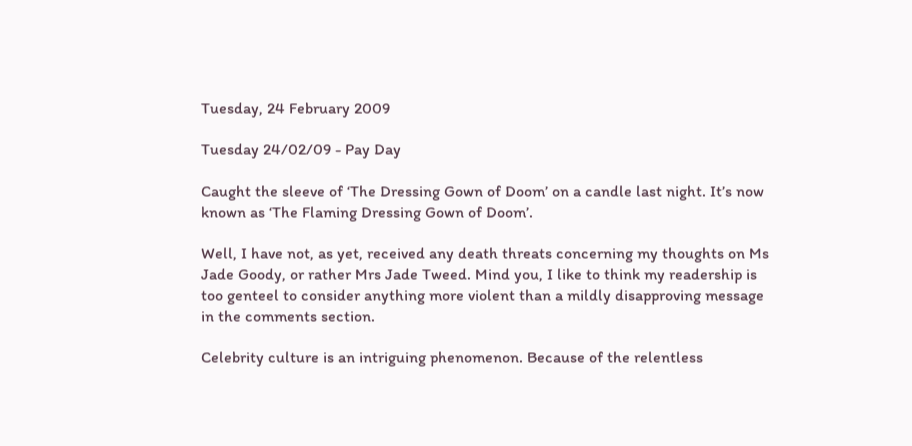Tuesday, 24 February 2009

Tuesday 24/02/09 - Pay Day

Caught the sleeve of ‘The Dressing Gown of Doom’ on a candle last night. It’s now known as ‘The Flaming Dressing Gown of Doom’.

Well, I have not, as yet, received any death threats concerning my thoughts on Ms Jade Goody, or rather Mrs Jade Tweed. Mind you, I like to think my readership is too genteel to consider anything more violent than a mildly disapproving message in the comments section.

Celebrity culture is an intriguing phenomenon. Because of the relentless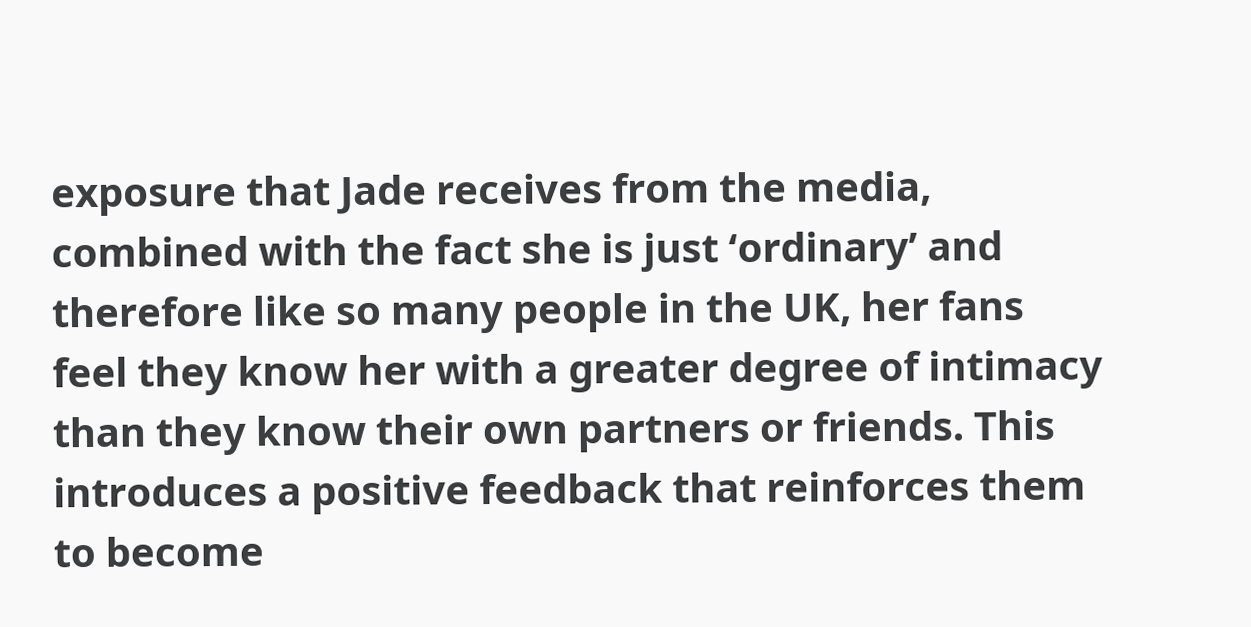exposure that Jade receives from the media, combined with the fact she is just ‘ordinary’ and therefore like so many people in the UK, her fans feel they know her with a greater degree of intimacy than they know their own partners or friends. This introduces a positive feedback that reinforces them to become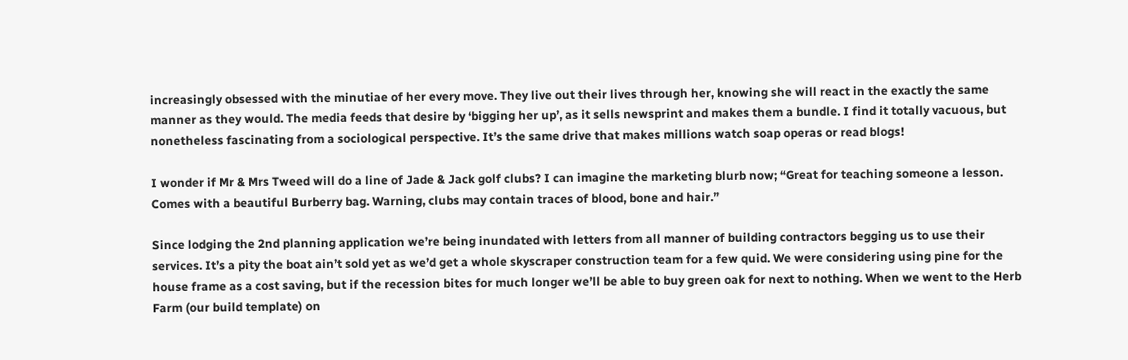increasingly obsessed with the minutiae of her every move. They live out their lives through her, knowing she will react in the exactly the same manner as they would. The media feeds that desire by ‘bigging her up’, as it sells newsprint and makes them a bundle. I find it totally vacuous, but nonetheless fascinating from a sociological perspective. It’s the same drive that makes millions watch soap operas or read blogs!

I wonder if Mr & Mrs Tweed will do a line of Jade & Jack golf clubs? I can imagine the marketing blurb now; “Great for teaching someone a lesson. Comes with a beautiful Burberry bag. Warning, clubs may contain traces of blood, bone and hair.”

Since lodging the 2nd planning application we’re being inundated with letters from all manner of building contractors begging us to use their services. It’s a pity the boat ain’t sold yet as we’d get a whole skyscraper construction team for a few quid. We were considering using pine for the house frame as a cost saving, but if the recession bites for much longer we’ll be able to buy green oak for next to nothing. When we went to the Herb Farm (our build template) on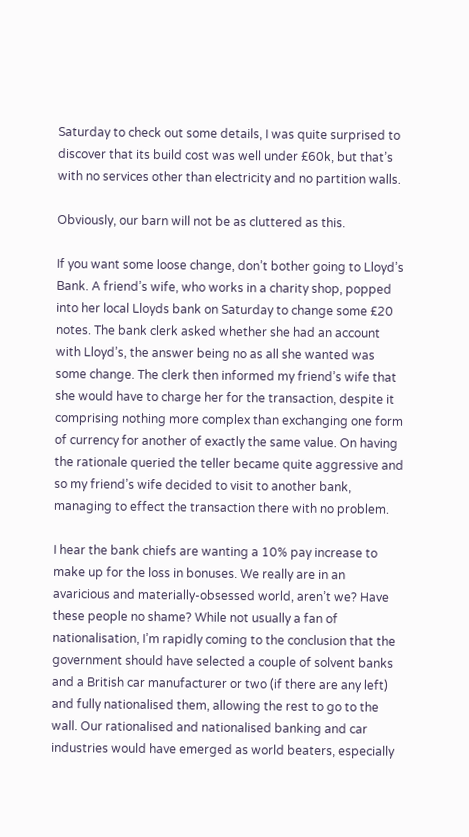Saturday to check out some details, I was quite surprised to discover that its build cost was well under £60k, but that’s with no services other than electricity and no partition walls.

Obviously, our barn will not be as cluttered as this.

If you want some loose change, don’t bother going to Lloyd’s Bank. A friend’s wife, who works in a charity shop, popped into her local Lloyds bank on Saturday to change some £20 notes. The bank clerk asked whether she had an account with Lloyd’s, the answer being no as all she wanted was some change. The clerk then informed my friend’s wife that she would have to charge her for the transaction, despite it comprising nothing more complex than exchanging one form of currency for another of exactly the same value. On having the rationale queried the teller became quite aggressive and so my friend’s wife decided to visit to another bank, managing to effect the transaction there with no problem.

I hear the bank chiefs are wanting a 10% pay increase to make up for the loss in bonuses. We really are in an avaricious and materially-obsessed world, aren’t we? Have these people no shame? While not usually a fan of nationalisation, I’m rapidly coming to the conclusion that the government should have selected a couple of solvent banks and a British car manufacturer or two (if there are any left) and fully nationalised them, allowing the rest to go to the wall. Our rationalised and nationalised banking and car industries would have emerged as world beaters, especially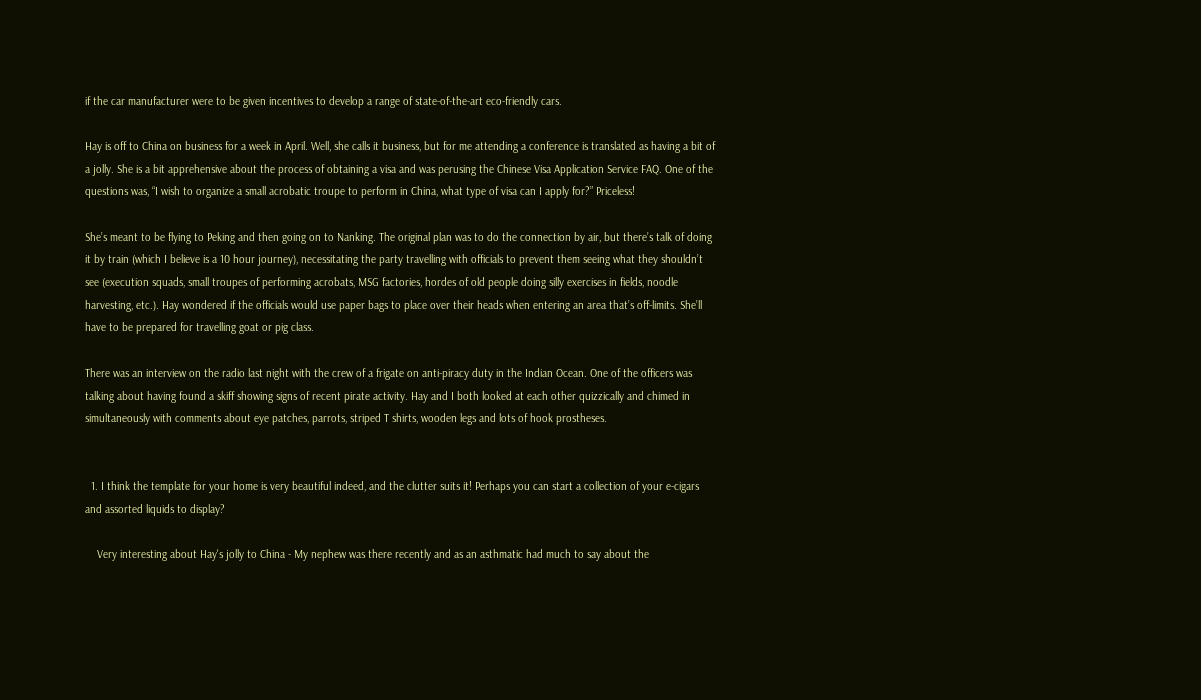if the car manufacturer were to be given incentives to develop a range of state-of-the-art eco-friendly cars.

Hay is off to China on business for a week in April. Well, she calls it business, but for me attending a conference is translated as having a bit of a jolly. She is a bit apprehensive about the process of obtaining a visa and was perusing the Chinese Visa Application Service FAQ. One of the questions was, “I wish to organize a small acrobatic troupe to perform in China, what type of visa can I apply for?” Priceless!

She’s meant to be flying to Peking and then going on to Nanking. The original plan was to do the connection by air, but there’s talk of doing it by train (which I believe is a 10 hour journey), necessitating the party travelling with officials to prevent them seeing what they shouldn’t see (execution squads, small troupes of performing acrobats, MSG factories, hordes of old people doing silly exercises in fields, noodle harvesting, etc.). Hay wondered if the officials would use paper bags to place over their heads when entering an area that’s off-limits. She’ll have to be prepared for travelling goat or pig class.

There was an interview on the radio last night with the crew of a frigate on anti-piracy duty in the Indian Ocean. One of the officers was talking about having found a skiff showing signs of recent pirate activity. Hay and I both looked at each other quizzically and chimed in simultaneously with comments about eye patches, parrots, striped T shirts, wooden legs and lots of hook prostheses.


  1. I think the template for your home is very beautiful indeed, and the clutter suits it! Perhaps you can start a collection of your e-cigars and assorted liquids to display?

    Very interesting about Hay's jolly to China - My nephew was there recently and as an asthmatic had much to say about the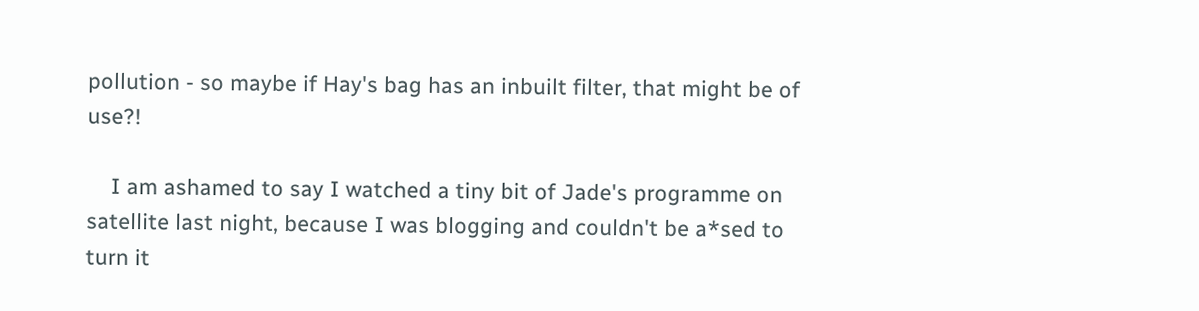pollution - so maybe if Hay's bag has an inbuilt filter, that might be of use?!

    I am ashamed to say I watched a tiny bit of Jade's programme on satellite last night, because I was blogging and couldn't be a*sed to turn it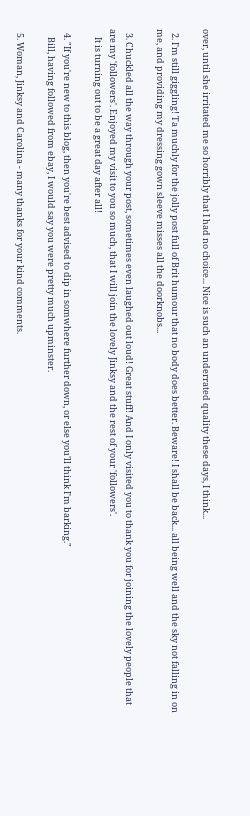over, until she irritated me so horribly that I had no choice... Nice is such an underrated quality these days, I think...

  2. I'm still giggling! Ta muchly for the jolly post full of Brit humour that no body does better. Beware! I shall be back... all being well and the sky not falling in on me, and providing my dressing gown sleeve misses all the doorknobs...

  3. Chuckled all the way through your post, sometimes even laughed out loud! Great stuff! And I only visited you to thank you for joining the lovely people that are my 'followers'. Enjoyed my visit to you so much, that I will join the lovely Jinksy and the rest of your 'followers'.
    It is turning out to be a great day after all!

  4. "If you're new to this blog, then you're best advised to dip in somwhere further down, or else you'll think I'm barking."
    Bill, having followed from ebay, I would say you were pretty much upminster.

  5. Woman, Jinksy and Carolina - many thanks for your kind comments.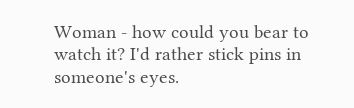Woman - how could you bear to watch it? I'd rather stick pins in someone's eyes.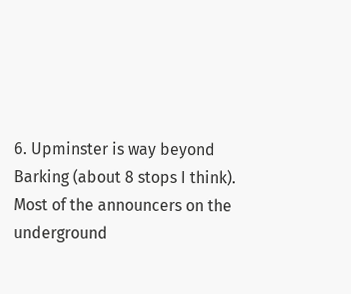6. Upminster is way beyond Barking (about 8 stops I think). Most of the announcers on the underground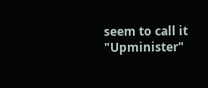seem to call it "Upminister"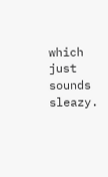which just sounds sleazy.